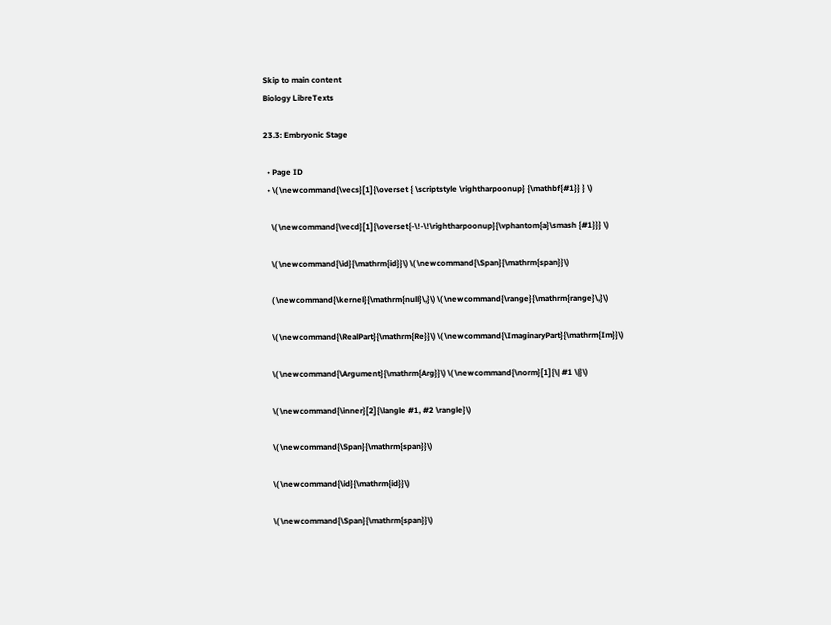Skip to main content
Biology LibreTexts

23.3: Embryonic Stage

  • Page ID
  • \( \newcommand{\vecs}[1]{\overset { \scriptstyle \rightharpoonup} {\mathbf{#1}} } \)

    \( \newcommand{\vecd}[1]{\overset{-\!-\!\rightharpoonup}{\vphantom{a}\smash {#1}}} \)

    \( \newcommand{\id}{\mathrm{id}}\) \( \newcommand{\Span}{\mathrm{span}}\)

    ( \newcommand{\kernel}{\mathrm{null}\,}\) \( \newcommand{\range}{\mathrm{range}\,}\)

    \( \newcommand{\RealPart}{\mathrm{Re}}\) \( \newcommand{\ImaginaryPart}{\mathrm{Im}}\)

    \( \newcommand{\Argument}{\mathrm{Arg}}\) \( \newcommand{\norm}[1]{\| #1 \|}\)

    \( \newcommand{\inner}[2]{\langle #1, #2 \rangle}\)

    \( \newcommand{\Span}{\mathrm{span}}\)

    \( \newcommand{\id}{\mathrm{id}}\)

    \( \newcommand{\Span}{\mathrm{span}}\)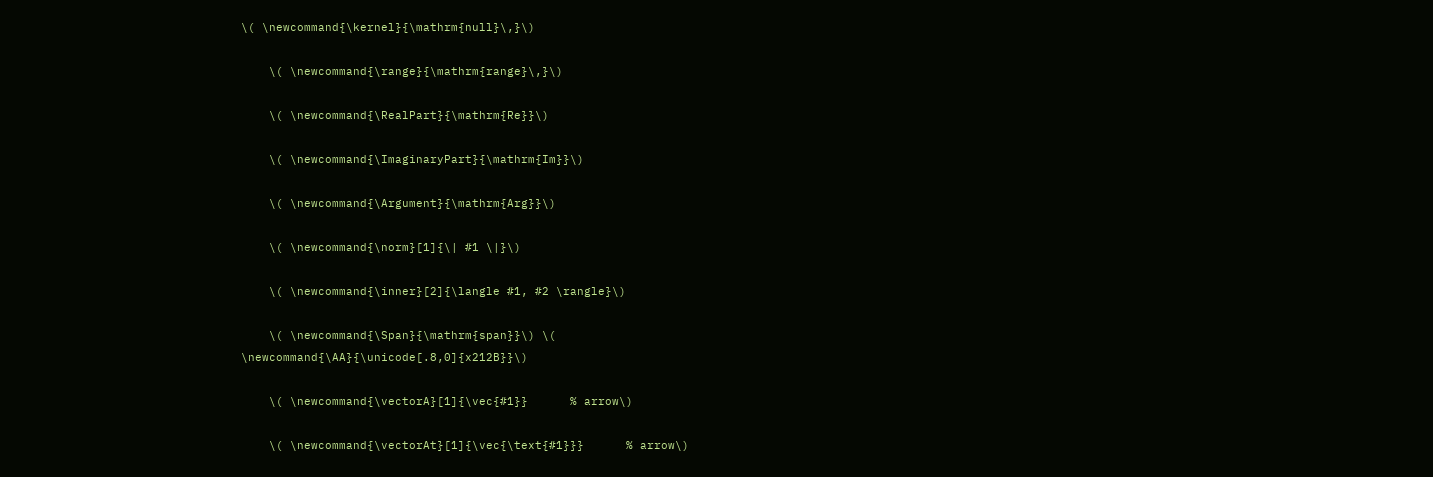\( \newcommand{\kernel}{\mathrm{null}\,}\)

    \( \newcommand{\range}{\mathrm{range}\,}\)

    \( \newcommand{\RealPart}{\mathrm{Re}}\)

    \( \newcommand{\ImaginaryPart}{\mathrm{Im}}\)

    \( \newcommand{\Argument}{\mathrm{Arg}}\)

    \( \newcommand{\norm}[1]{\| #1 \|}\)

    \( \newcommand{\inner}[2]{\langle #1, #2 \rangle}\)

    \( \newcommand{\Span}{\mathrm{span}}\) \( \newcommand{\AA}{\unicode[.8,0]{x212B}}\)

    \( \newcommand{\vectorA}[1]{\vec{#1}}      % arrow\)

    \( \newcommand{\vectorAt}[1]{\vec{\text{#1}}}      % arrow\)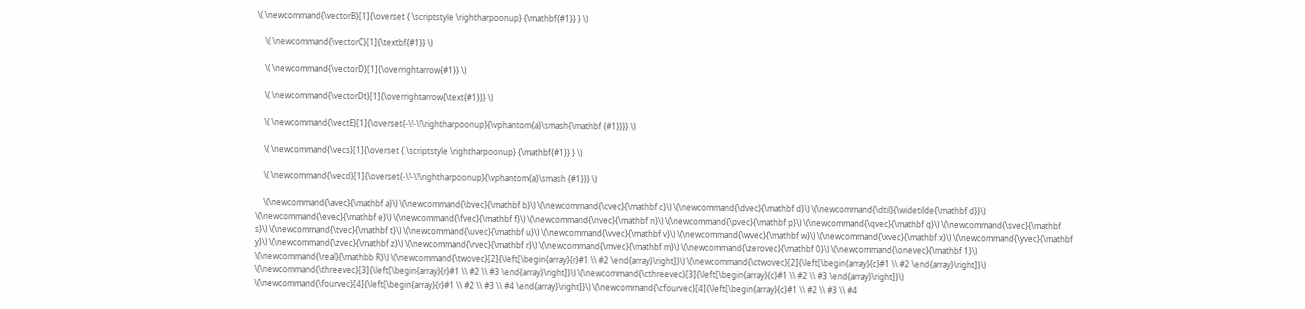\( \newcommand{\vectorB}[1]{\overset { \scriptstyle \rightharpoonup} {\mathbf{#1}} } \)

    \( \newcommand{\vectorC}[1]{\textbf{#1}} \)

    \( \newcommand{\vectorD}[1]{\overrightarrow{#1}} \)

    \( \newcommand{\vectorDt}[1]{\overrightarrow{\text{#1}}} \)

    \( \newcommand{\vectE}[1]{\overset{-\!-\!\rightharpoonup}{\vphantom{a}\smash{\mathbf {#1}}}} \)

    \( \newcommand{\vecs}[1]{\overset { \scriptstyle \rightharpoonup} {\mathbf{#1}} } \)

    \( \newcommand{\vecd}[1]{\overset{-\!-\!\rightharpoonup}{\vphantom{a}\smash {#1}}} \)

    \(\newcommand{\avec}{\mathbf a}\) \(\newcommand{\bvec}{\mathbf b}\) \(\newcommand{\cvec}{\mathbf c}\) \(\newcommand{\dvec}{\mathbf d}\) \(\newcommand{\dtil}{\widetilde{\mathbf d}}\) \(\newcommand{\evec}{\mathbf e}\) \(\newcommand{\fvec}{\mathbf f}\) \(\newcommand{\nvec}{\mathbf n}\) \(\newcommand{\pvec}{\mathbf p}\) \(\newcommand{\qvec}{\mathbf q}\) \(\newcommand{\svec}{\mathbf s}\) \(\newcommand{\tvec}{\mathbf t}\) \(\newcommand{\uvec}{\mathbf u}\) \(\newcommand{\vvec}{\mathbf v}\) \(\newcommand{\wvec}{\mathbf w}\) \(\newcommand{\xvec}{\mathbf x}\) \(\newcommand{\yvec}{\mathbf y}\) \(\newcommand{\zvec}{\mathbf z}\) \(\newcommand{\rvec}{\mathbf r}\) \(\newcommand{\mvec}{\mathbf m}\) \(\newcommand{\zerovec}{\mathbf 0}\) \(\newcommand{\onevec}{\mathbf 1}\) \(\newcommand{\real}{\mathbb R}\) \(\newcommand{\twovec}[2]{\left[\begin{array}{r}#1 \\ #2 \end{array}\right]}\) \(\newcommand{\ctwovec}[2]{\left[\begin{array}{c}#1 \\ #2 \end{array}\right]}\) \(\newcommand{\threevec}[3]{\left[\begin{array}{r}#1 \\ #2 \\ #3 \end{array}\right]}\) \(\newcommand{\cthreevec}[3]{\left[\begin{array}{c}#1 \\ #2 \\ #3 \end{array}\right]}\) \(\newcommand{\fourvec}[4]{\left[\begin{array}{r}#1 \\ #2 \\ #3 \\ #4 \end{array}\right]}\) \(\newcommand{\cfourvec}[4]{\left[\begin{array}{c}#1 \\ #2 \\ #3 \\ #4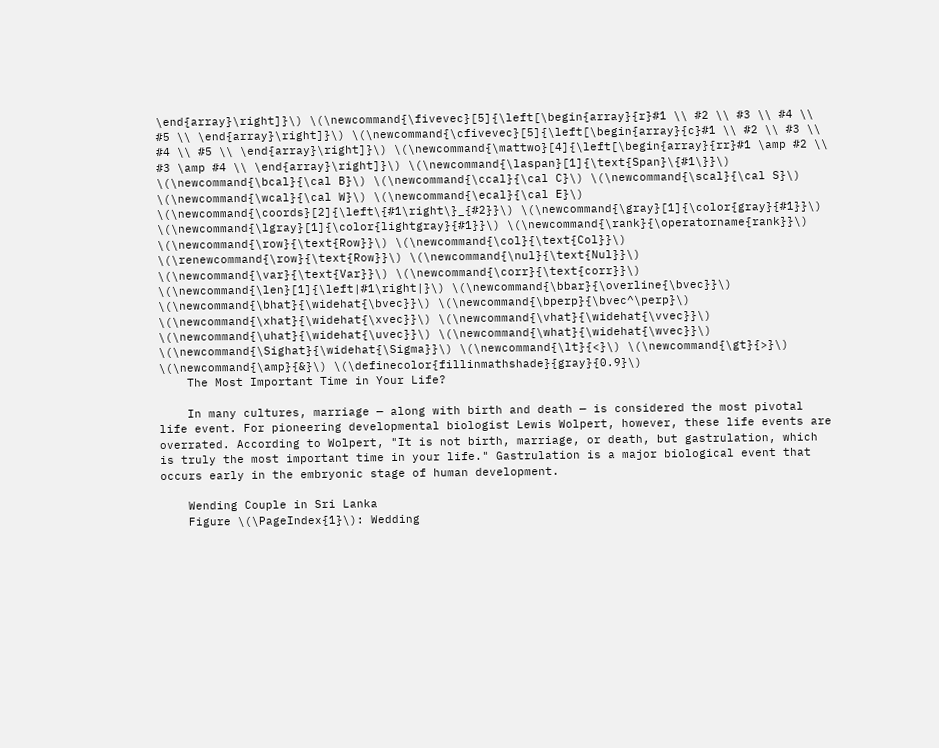\end{array}\right]}\) \(\newcommand{\fivevec}[5]{\left[\begin{array}{r}#1 \\ #2 \\ #3 \\ #4 \\ #5 \\ \end{array}\right]}\) \(\newcommand{\cfivevec}[5]{\left[\begin{array}{c}#1 \\ #2 \\ #3 \\ #4 \\ #5 \\ \end{array}\right]}\) \(\newcommand{\mattwo}[4]{\left[\begin{array}{rr}#1 \amp #2 \\ #3 \amp #4 \\ \end{array}\right]}\) \(\newcommand{\laspan}[1]{\text{Span}\{#1\}}\) \(\newcommand{\bcal}{\cal B}\) \(\newcommand{\ccal}{\cal C}\) \(\newcommand{\scal}{\cal S}\) \(\newcommand{\wcal}{\cal W}\) \(\newcommand{\ecal}{\cal E}\) \(\newcommand{\coords}[2]{\left\{#1\right\}_{#2}}\) \(\newcommand{\gray}[1]{\color{gray}{#1}}\) \(\newcommand{\lgray}[1]{\color{lightgray}{#1}}\) \(\newcommand{\rank}{\operatorname{rank}}\) \(\newcommand{\row}{\text{Row}}\) \(\newcommand{\col}{\text{Col}}\) \(\renewcommand{\row}{\text{Row}}\) \(\newcommand{\nul}{\text{Nul}}\) \(\newcommand{\var}{\text{Var}}\) \(\newcommand{\corr}{\text{corr}}\) \(\newcommand{\len}[1]{\left|#1\right|}\) \(\newcommand{\bbar}{\overline{\bvec}}\) \(\newcommand{\bhat}{\widehat{\bvec}}\) \(\newcommand{\bperp}{\bvec^\perp}\) \(\newcommand{\xhat}{\widehat{\xvec}}\) \(\newcommand{\vhat}{\widehat{\vvec}}\) \(\newcommand{\uhat}{\widehat{\uvec}}\) \(\newcommand{\what}{\widehat{\wvec}}\) \(\newcommand{\Sighat}{\widehat{\Sigma}}\) \(\newcommand{\lt}{<}\) \(\newcommand{\gt}{>}\) \(\newcommand{\amp}{&}\) \(\definecolor{fillinmathshade}{gray}{0.9}\)
    The Most Important Time in Your Life?

    In many cultures, marriage — along with birth and death — is considered the most pivotal life event. For pioneering developmental biologist Lewis Wolpert, however, these life events are overrated. According to Wolpert, "It is not birth, marriage, or death, but gastrulation, which is truly the most important time in your life." Gastrulation is a major biological event that occurs early in the embryonic stage of human development.

    Wending Couple in Sri Lanka
    Figure \(\PageIndex{1}\): Wedding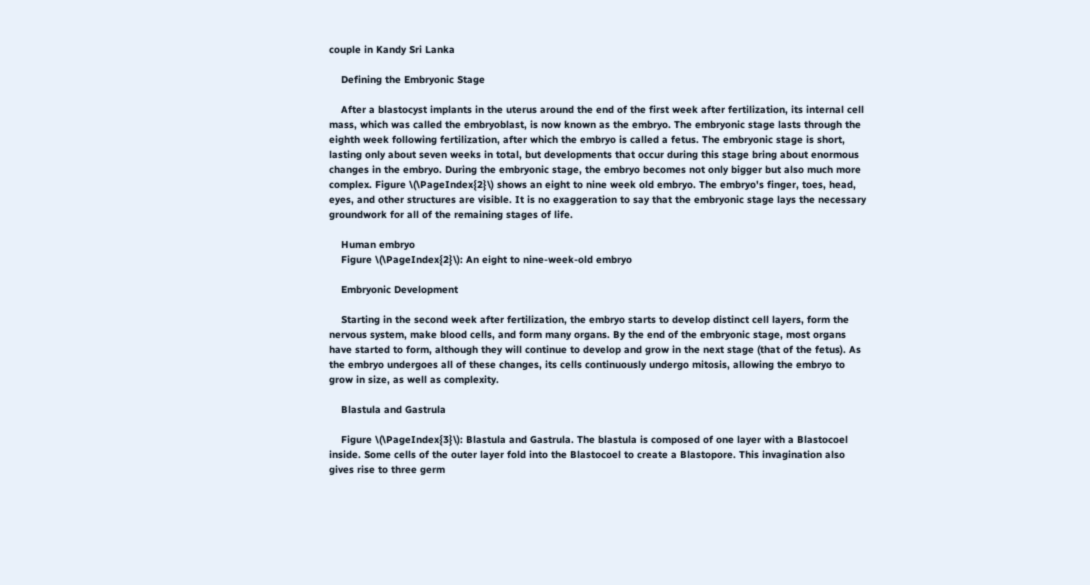couple in Kandy Sri Lanka

    Defining the Embryonic Stage

    After a blastocyst implants in the uterus around the end of the first week after fertilization, its internal cell mass, which was called the embryoblast, is now known as the embryo. The embryonic stage lasts through the eighth week following fertilization, after which the embryo is called a fetus. The embryonic stage is short, lasting only about seven weeks in total, but developments that occur during this stage bring about enormous changes in the embryo. During the embryonic stage, the embryo becomes not only bigger but also much more complex. Figure \(\PageIndex{2}\) shows an eight to nine week old embryo. The embryo's finger, toes, head, eyes, and other structures are visible. It is no exaggeration to say that the embryonic stage lays the necessary groundwork for all of the remaining stages of life.

    Human embryo
    Figure \(\PageIndex{2}\): An eight to nine-week-old embryo

    Embryonic Development

    Starting in the second week after fertilization, the embryo starts to develop distinct cell layers, form the nervous system, make blood cells, and form many organs. By the end of the embryonic stage, most organs have started to form, although they will continue to develop and grow in the next stage (that of the fetus). As the embryo undergoes all of these changes, its cells continuously undergo mitosis, allowing the embryo to grow in size, as well as complexity.

    Blastula and Gastrula

    Figure \(\PageIndex{3}\): Blastula and Gastrula. The blastula is composed of one layer with a Blastocoel inside. Some cells of the outer layer fold into the Blastocoel to create a Blastopore. This invagination also gives rise to three germ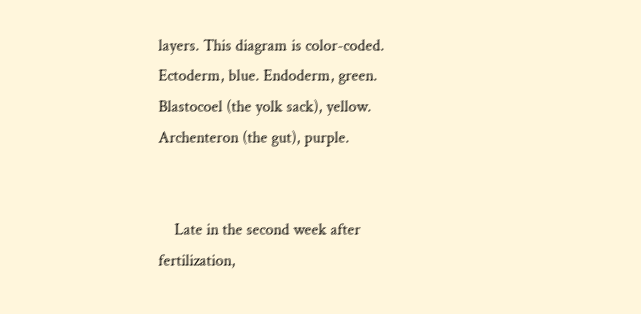layers. This diagram is color-coded. Ectoderm, blue. Endoderm, green. Blastocoel (the yolk sack), yellow. Archenteron (the gut), purple.


    Late in the second week after fertilization,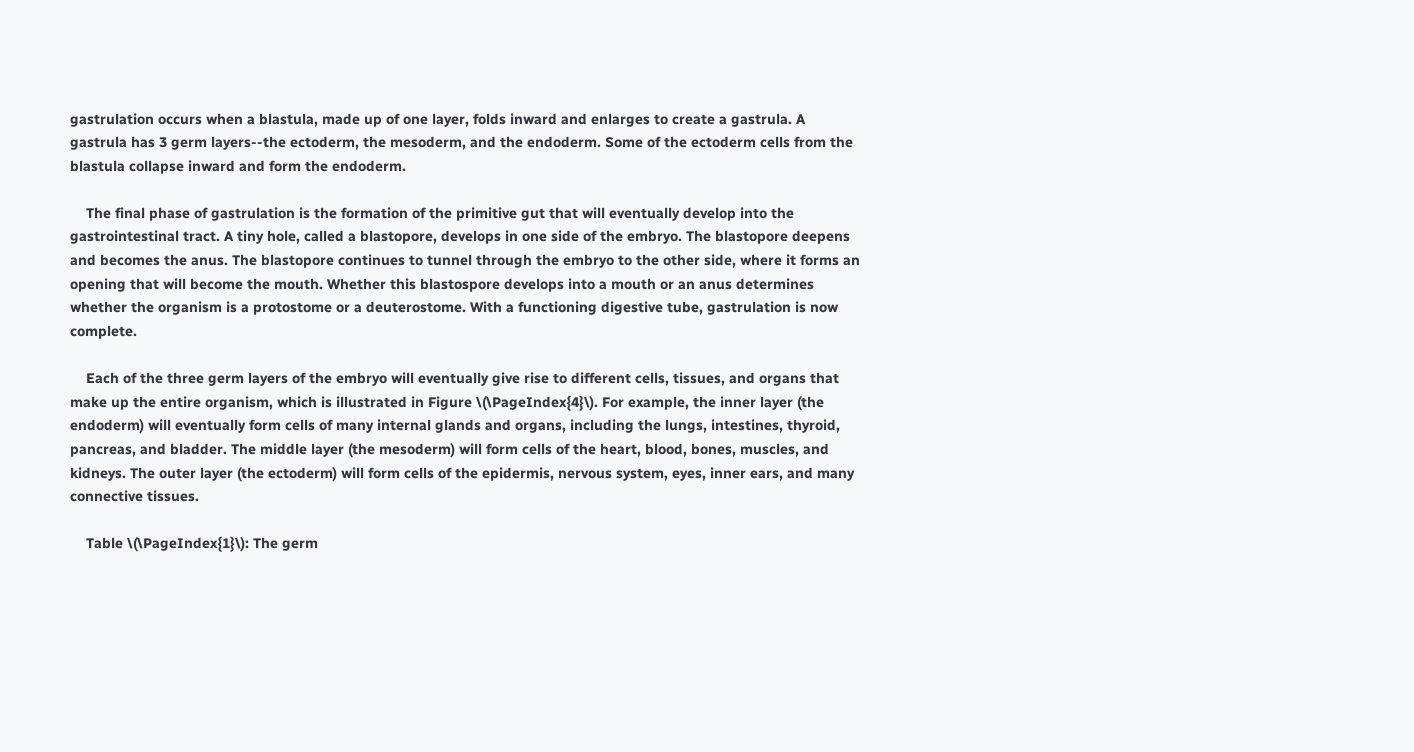gastrulation occurs when a blastula, made up of one layer, folds inward and enlarges to create a gastrula. A gastrula has 3 germ layers--the ectoderm, the mesoderm, and the endoderm. Some of the ectoderm cells from the blastula collapse inward and form the endoderm.

    The final phase of gastrulation is the formation of the primitive gut that will eventually develop into the gastrointestinal tract. A tiny hole, called a blastopore, develops in one side of the embryo. The blastopore deepens and becomes the anus. The blastopore continues to tunnel through the embryo to the other side, where it forms an opening that will become the mouth. Whether this blastospore develops into a mouth or an anus determines whether the organism is a protostome or a deuterostome. With a functioning digestive tube, gastrulation is now complete.

    Each of the three germ layers of the embryo will eventually give rise to different cells, tissues, and organs that make up the entire organism, which is illustrated in Figure \(\PageIndex{4}\). For example, the inner layer (the endoderm) will eventually form cells of many internal glands and organs, including the lungs, intestines, thyroid, pancreas, and bladder. The middle layer (the mesoderm) will form cells of the heart, blood, bones, muscles, and kidneys. The outer layer (the ectoderm) will form cells of the epidermis, nervous system, eyes, inner ears, and many connective tissues.

    Table \(\PageIndex{1}\): The germ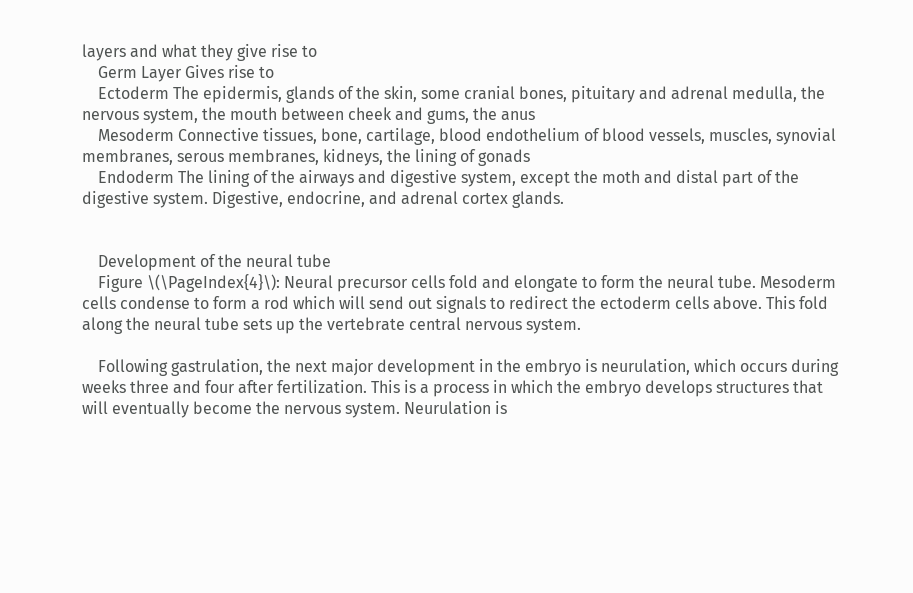layers and what they give rise to
    Germ Layer Gives rise to
    Ectoderm The epidermis, glands of the skin, some cranial bones, pituitary and adrenal medulla, the nervous system, the mouth between cheek and gums, the anus
    Mesoderm Connective tissues, bone, cartilage, blood endothelium of blood vessels, muscles, synovial membranes, serous membranes, kidneys, the lining of gonads
    Endoderm The lining of the airways and digestive system, except the moth and distal part of the digestive system. Digestive, endocrine, and adrenal cortex glands.


    Development of the neural tube
    Figure \(\PageIndex{4}\): Neural precursor cells fold and elongate to form the neural tube. Mesoderm cells condense to form a rod which will send out signals to redirect the ectoderm cells above. This fold along the neural tube sets up the vertebrate central nervous system.

    Following gastrulation, the next major development in the embryo is neurulation, which occurs during weeks three and four after fertilization. This is a process in which the embryo develops structures that will eventually become the nervous system. Neurulation is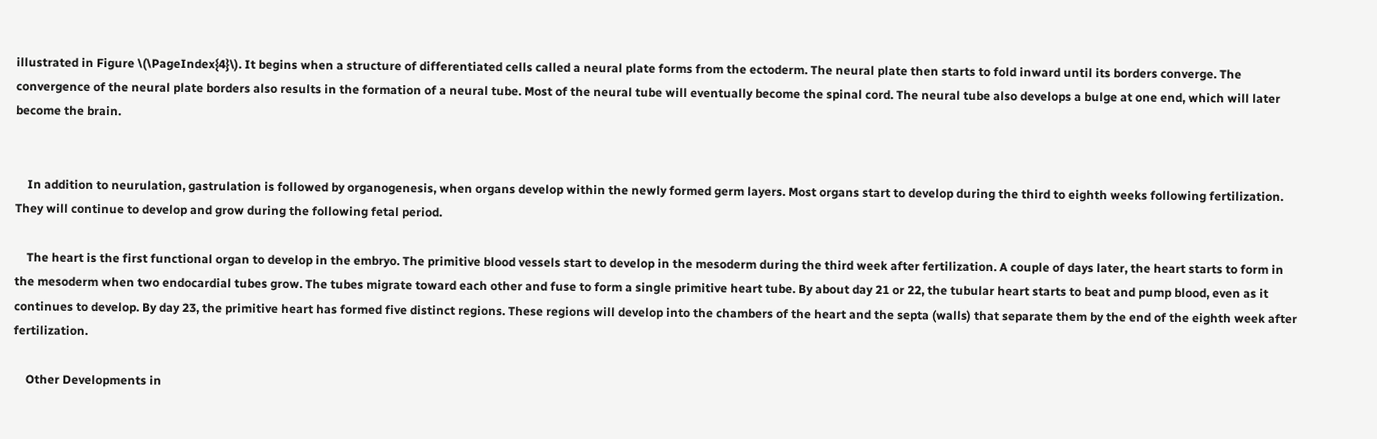illustrated in Figure \(\PageIndex{4}\). It begins when a structure of differentiated cells called a neural plate forms from the ectoderm. The neural plate then starts to fold inward until its borders converge. The convergence of the neural plate borders also results in the formation of a neural tube. Most of the neural tube will eventually become the spinal cord. The neural tube also develops a bulge at one end, which will later become the brain.


    In addition to neurulation, gastrulation is followed by organogenesis, when organs develop within the newly formed germ layers. Most organs start to develop during the third to eighth weeks following fertilization. They will continue to develop and grow during the following fetal period.

    The heart is the first functional organ to develop in the embryo. The primitive blood vessels start to develop in the mesoderm during the third week after fertilization. A couple of days later, the heart starts to form in the mesoderm when two endocardial tubes grow. The tubes migrate toward each other and fuse to form a single primitive heart tube. By about day 21 or 22, the tubular heart starts to beat and pump blood, even as it continues to develop. By day 23, the primitive heart has formed five distinct regions. These regions will develop into the chambers of the heart and the septa (walls) that separate them by the end of the eighth week after fertilization.

    Other Developments in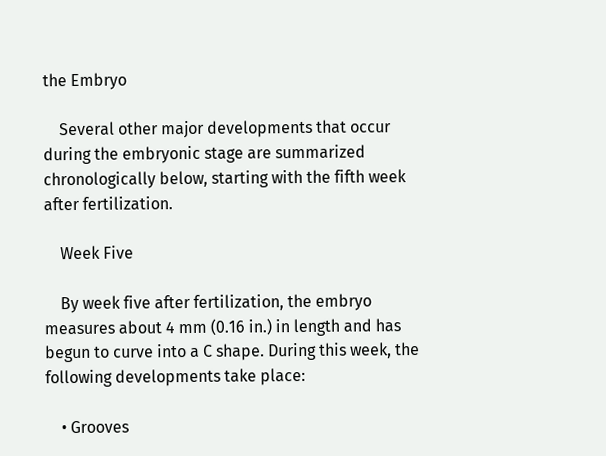the Embryo

    Several other major developments that occur during the embryonic stage are summarized chronologically below, starting with the fifth week after fertilization.

    Week Five

    By week five after fertilization, the embryo measures about 4 mm (0.16 in.) in length and has begun to curve into a C shape. During this week, the following developments take place:

    • Grooves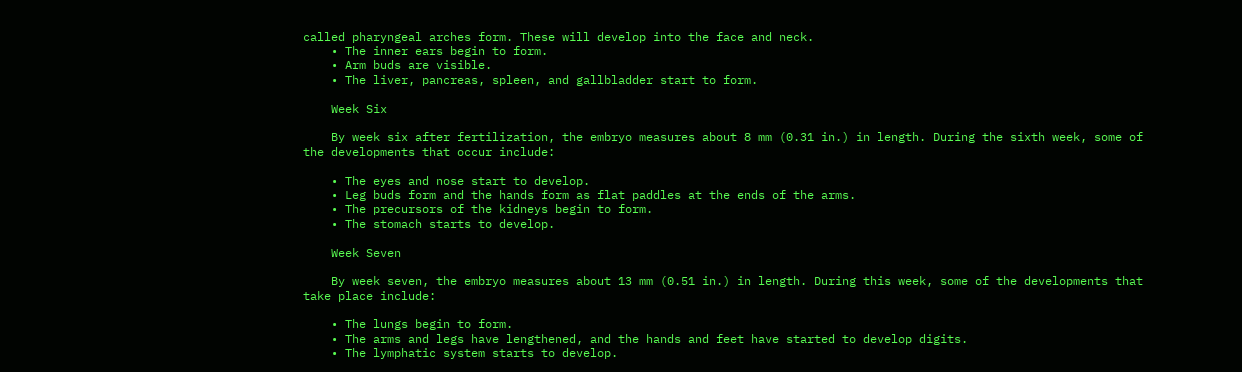called pharyngeal arches form. These will develop into the face and neck.
    • The inner ears begin to form.
    • Arm buds are visible.
    • The liver, pancreas, spleen, and gallbladder start to form.

    Week Six

    By week six after fertilization, the embryo measures about 8 mm (0.31 in.) in length. During the sixth week, some of the developments that occur include:

    • The eyes and nose start to develop.
    • Leg buds form and the hands form as flat paddles at the ends of the arms.
    • The precursors of the kidneys begin to form.
    • The stomach starts to develop.

    Week Seven

    By week seven, the embryo measures about 13 mm (0.51 in.) in length. During this week, some of the developments that take place include:

    • The lungs begin to form.
    • The arms and legs have lengthened, and the hands and feet have started to develop digits.
    • The lymphatic system starts to develop.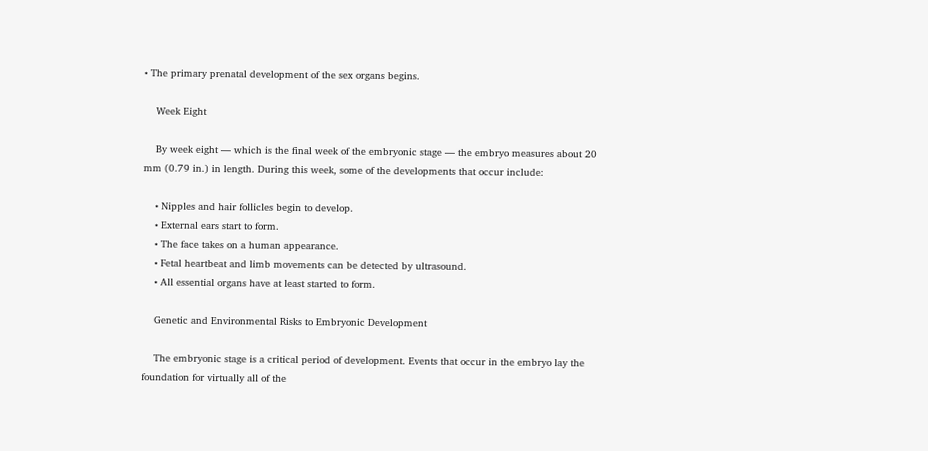• The primary prenatal development of the sex organs begins.

    Week Eight

    By week eight — which is the final week of the embryonic stage — the embryo measures about 20 mm (0.79 in.) in length. During this week, some of the developments that occur include:

    • Nipples and hair follicles begin to develop.
    • External ears start to form.
    • The face takes on a human appearance.
    • Fetal heartbeat and limb movements can be detected by ultrasound.
    • All essential organs have at least started to form.

    Genetic and Environmental Risks to Embryonic Development

    The embryonic stage is a critical period of development. Events that occur in the embryo lay the foundation for virtually all of the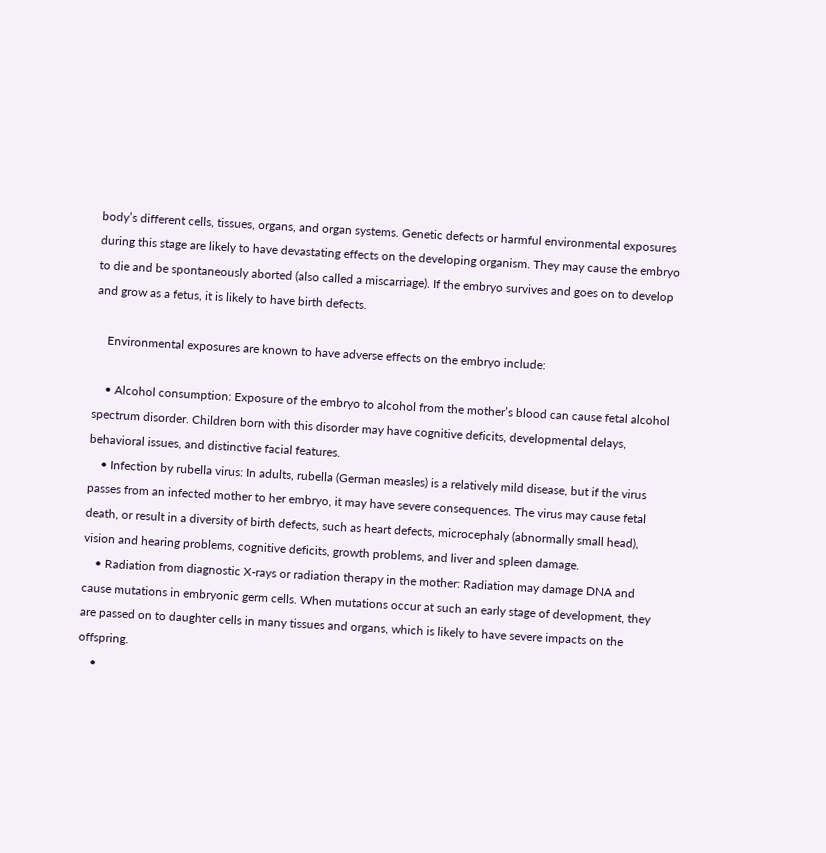body’s different cells, tissues, organs, and organ systems. Genetic defects or harmful environmental exposures during this stage are likely to have devastating effects on the developing organism. They may cause the embryo to die and be spontaneously aborted (also called a miscarriage). If the embryo survives and goes on to develop and grow as a fetus, it is likely to have birth defects.

    Environmental exposures are known to have adverse effects on the embryo include:

    • Alcohol consumption: Exposure of the embryo to alcohol from the mother’s blood can cause fetal alcohol spectrum disorder. Children born with this disorder may have cognitive deficits, developmental delays, behavioral issues, and distinctive facial features.
    • Infection by rubella virus: In adults, rubella (German measles) is a relatively mild disease, but if the virus passes from an infected mother to her embryo, it may have severe consequences. The virus may cause fetal death, or result in a diversity of birth defects, such as heart defects, microcephaly (abnormally small head), vision and hearing problems, cognitive deficits, growth problems, and liver and spleen damage.
    • Radiation from diagnostic X-rays or radiation therapy in the mother: Radiation may damage DNA and cause mutations in embryonic germ cells. When mutations occur at such an early stage of development, they are passed on to daughter cells in many tissues and organs, which is likely to have severe impacts on the offspring.
    •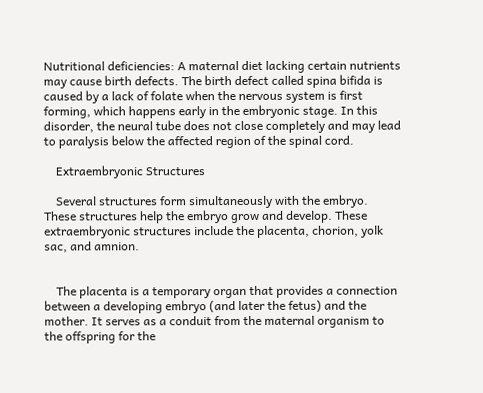Nutritional deficiencies: A maternal diet lacking certain nutrients may cause birth defects. The birth defect called spina bifida is caused by a lack of folate when the nervous system is first forming, which happens early in the embryonic stage. In this disorder, the neural tube does not close completely and may lead to paralysis below the affected region of the spinal cord.

    Extraembryonic Structures

    Several structures form simultaneously with the embryo. These structures help the embryo grow and develop. These extraembryonic structures include the placenta, chorion, yolk sac, and amnion.


    The placenta is a temporary organ that provides a connection between a developing embryo (and later the fetus) and the mother. It serves as a conduit from the maternal organism to the offspring for the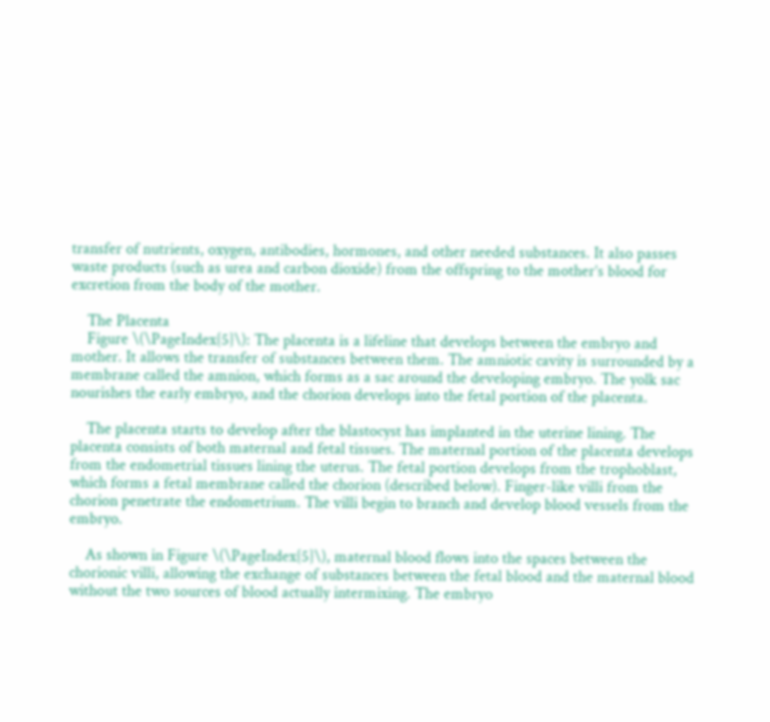transfer of nutrients, oxygen, antibodies, hormones, and other needed substances. It also passes waste products (such as urea and carbon dioxide) from the offspring to the mother’s blood for excretion from the body of the mother.

    The Placenta
    Figure \(\PageIndex{5}\): The placenta is a lifeline that develops between the embryo and mother. It allows the transfer of substances between them. The amniotic cavity is surrounded by a membrane called the amnion, which forms as a sac around the developing embryo. The yolk sac nourishes the early embryo, and the chorion develops into the fetal portion of the placenta.

    The placenta starts to develop after the blastocyst has implanted in the uterine lining. The placenta consists of both maternal and fetal tissues. The maternal portion of the placenta develops from the endometrial tissues lining the uterus. The fetal portion develops from the trophoblast, which forms a fetal membrane called the chorion (described below). Finger-like villi from the chorion penetrate the endometrium. The villi begin to branch and develop blood vessels from the embryo.

    As shown in Figure \(\PageIndex{5}\), maternal blood flows into the spaces between the chorionic villi, allowing the exchange of substances between the fetal blood and the maternal blood without the two sources of blood actually intermixing. The embryo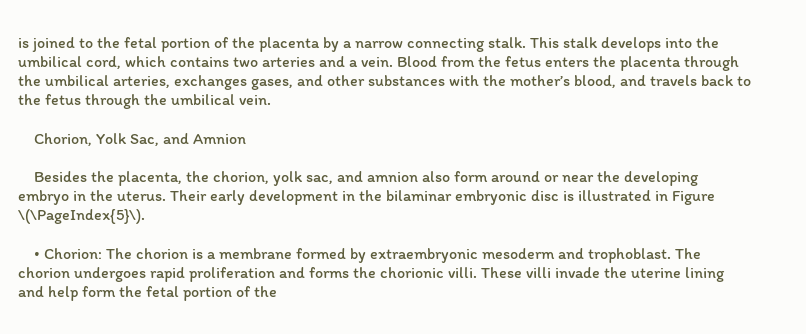is joined to the fetal portion of the placenta by a narrow connecting stalk. This stalk develops into the umbilical cord, which contains two arteries and a vein. Blood from the fetus enters the placenta through the umbilical arteries, exchanges gases, and other substances with the mother’s blood, and travels back to the fetus through the umbilical vein.

    Chorion, Yolk Sac, and Amnion

    Besides the placenta, the chorion, yolk sac, and amnion also form around or near the developing embryo in the uterus. Their early development in the bilaminar embryonic disc is illustrated in Figure \(\PageIndex{5}\).

    • Chorion: The chorion is a membrane formed by extraembryonic mesoderm and trophoblast. The chorion undergoes rapid proliferation and forms the chorionic villi. These villi invade the uterine lining and help form the fetal portion of the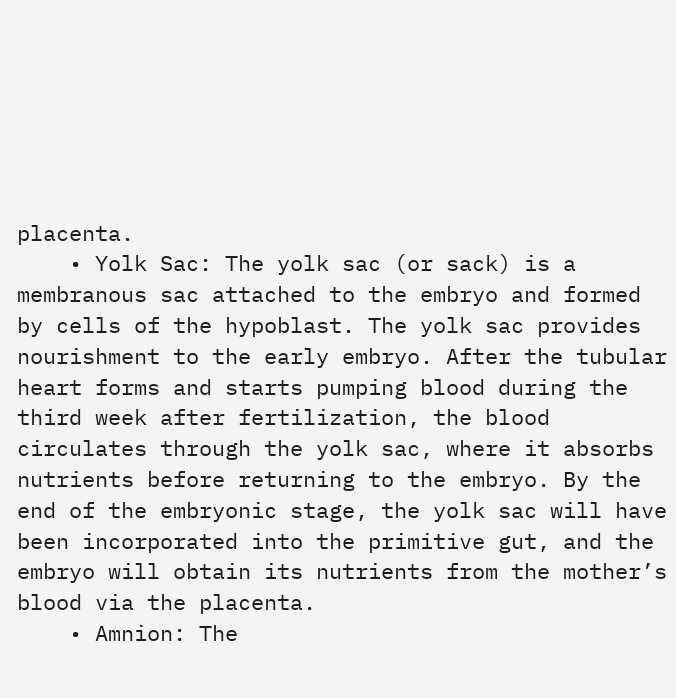placenta.
    • Yolk Sac: The yolk sac (or sack) is a membranous sac attached to the embryo and formed by cells of the hypoblast. The yolk sac provides nourishment to the early embryo. After the tubular heart forms and starts pumping blood during the third week after fertilization, the blood circulates through the yolk sac, where it absorbs nutrients before returning to the embryo. By the end of the embryonic stage, the yolk sac will have been incorporated into the primitive gut, and the embryo will obtain its nutrients from the mother’s blood via the placenta.
    • Amnion: The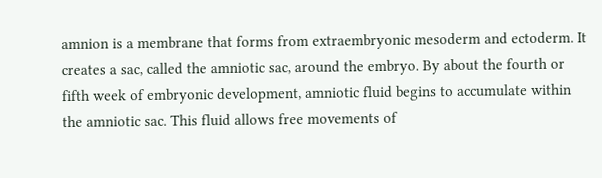amnion is a membrane that forms from extraembryonic mesoderm and ectoderm. It creates a sac, called the amniotic sac, around the embryo. By about the fourth or fifth week of embryonic development, amniotic fluid begins to accumulate within the amniotic sac. This fluid allows free movements of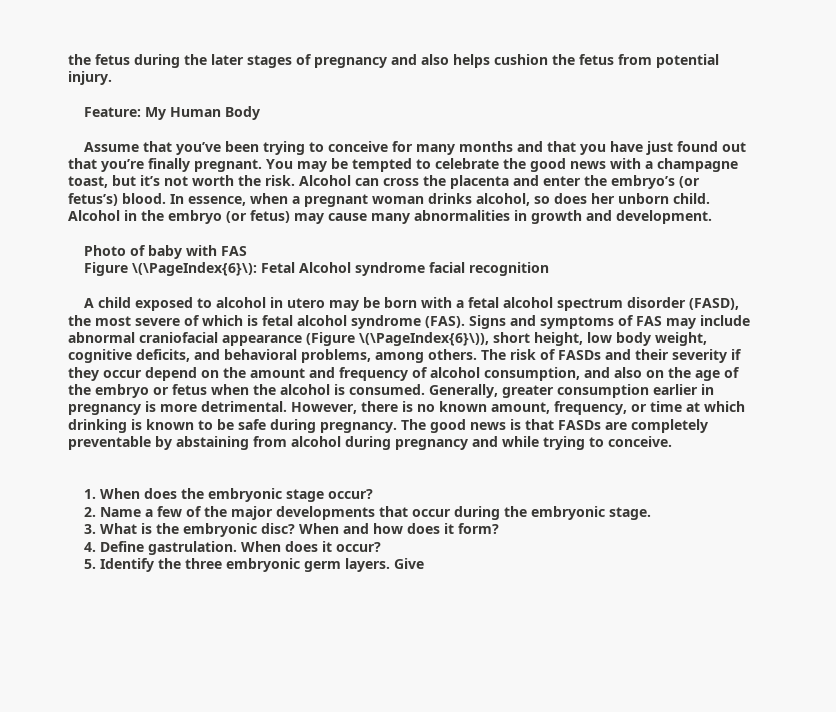the fetus during the later stages of pregnancy and also helps cushion the fetus from potential injury.

    Feature: My Human Body

    Assume that you’ve been trying to conceive for many months and that you have just found out that you’re finally pregnant. You may be tempted to celebrate the good news with a champagne toast, but it’s not worth the risk. Alcohol can cross the placenta and enter the embryo’s (or fetus’s) blood. In essence, when a pregnant woman drinks alcohol, so does her unborn child. Alcohol in the embryo (or fetus) may cause many abnormalities in growth and development.

    Photo of baby with FAS
    Figure \(\PageIndex{6}\): Fetal Alcohol syndrome facial recognition

    A child exposed to alcohol in utero may be born with a fetal alcohol spectrum disorder (FASD), the most severe of which is fetal alcohol syndrome (FAS). Signs and symptoms of FAS may include abnormal craniofacial appearance (Figure \(\PageIndex{6}\)), short height, low body weight, cognitive deficits, and behavioral problems, among others. The risk of FASDs and their severity if they occur depend on the amount and frequency of alcohol consumption, and also on the age of the embryo or fetus when the alcohol is consumed. Generally, greater consumption earlier in pregnancy is more detrimental. However, there is no known amount, frequency, or time at which drinking is known to be safe during pregnancy. The good news is that FASDs are completely preventable by abstaining from alcohol during pregnancy and while trying to conceive.


    1. When does the embryonic stage occur?
    2. Name a few of the major developments that occur during the embryonic stage.
    3. What is the embryonic disc? When and how does it form?
    4. Define gastrulation. When does it occur?
    5. Identify the three embryonic germ layers. Give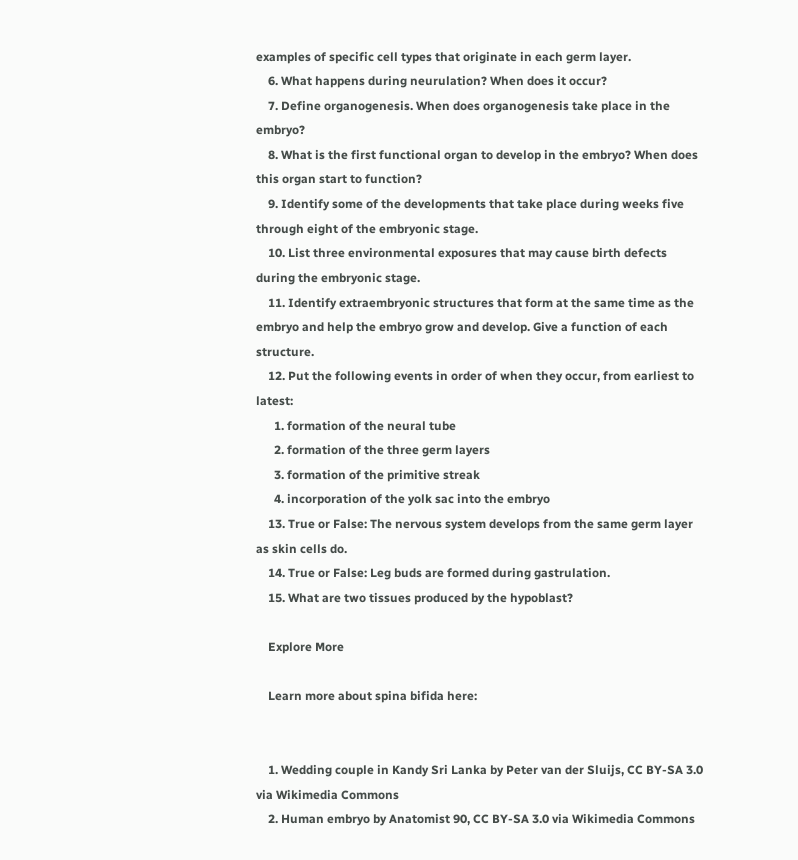examples of specific cell types that originate in each germ layer.
    6. What happens during neurulation? When does it occur?
    7. Define organogenesis. When does organogenesis take place in the embryo?
    8. What is the first functional organ to develop in the embryo? When does this organ start to function?
    9. Identify some of the developments that take place during weeks five through eight of the embryonic stage.
    10. List three environmental exposures that may cause birth defects during the embryonic stage.
    11. Identify extraembryonic structures that form at the same time as the embryo and help the embryo grow and develop. Give a function of each structure.
    12. Put the following events in order of when they occur, from earliest to latest:
      1. formation of the neural tube
      2. formation of the three germ layers
      3. formation of the primitive streak
      4. incorporation of the yolk sac into the embryo
    13. True or False: The nervous system develops from the same germ layer as skin cells do.
    14. True or False: Leg buds are formed during gastrulation.
    15. What are two tissues produced by the hypoblast?

    Explore More

    Learn more about spina bifida here:


    1. Wedding couple in Kandy Sri Lanka by Peter van der Sluijs, CC BY-SA 3.0 via Wikimedia Commons
    2. Human embryo by Anatomist 90, CC BY-SA 3.0 via Wikimedia Commons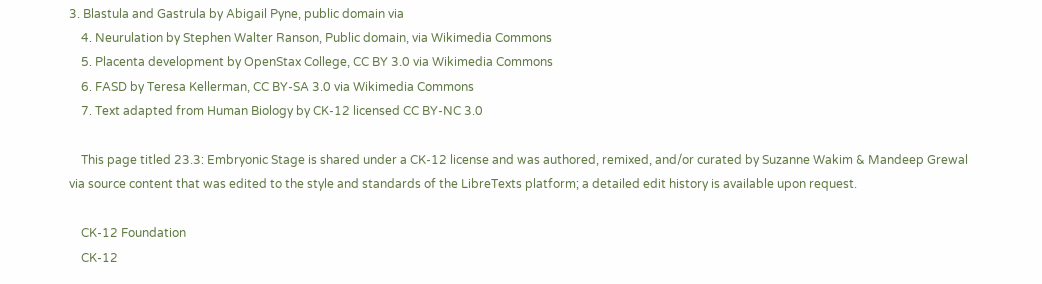3. Blastula and Gastrula by Abigail Pyne, public domain via
    4. Neurulation by Stephen Walter Ranson, Public domain, via Wikimedia Commons
    5. Placenta development by OpenStax College, CC BY 3.0 via Wikimedia Commons
    6. FASD by Teresa Kellerman, CC BY-SA 3.0 via Wikimedia Commons
    7. Text adapted from Human Biology by CK-12 licensed CC BY-NC 3.0

    This page titled 23.3: Embryonic Stage is shared under a CK-12 license and was authored, remixed, and/or curated by Suzanne Wakim & Mandeep Grewal via source content that was edited to the style and standards of the LibreTexts platform; a detailed edit history is available upon request.

    CK-12 Foundation
    CK-12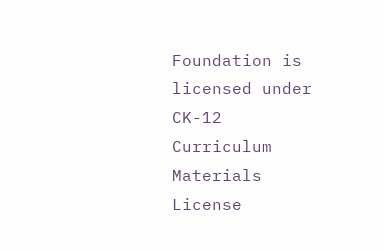Foundation is licensed under CK-12 Curriculum Materials License